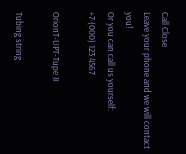Call Close
Leave your phone and we will contact you!
Or you can call us yourself:
+7 (000) 123 4567

OrionT-UPT-Tupe II

Tubing string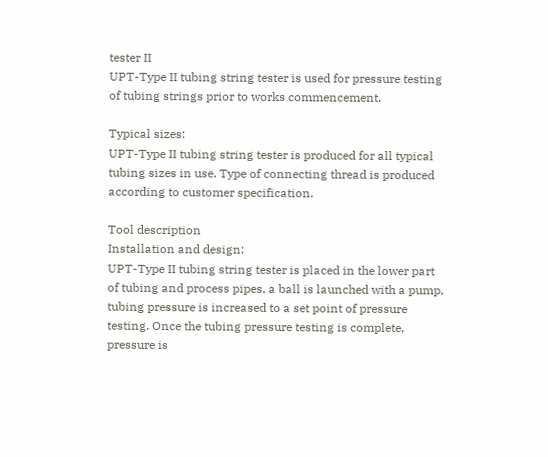tester II
UPT-Type II tubing string tester is used for pressure testing of tubing strings prior to works commencement.

Typical sizes:
UPT-Type II tubing string tester is produced for all typical tubing sizes in use. Type of connecting thread is produced according to customer specification.

Tool description
Installation and design:
UPT-Type II tubing string tester is placed in the lower part of tubing and process pipes, a ball is launched with a pump, tubing pressure is increased to a set point of pressure testing. Once the tubing pressure testing is complete, pressure is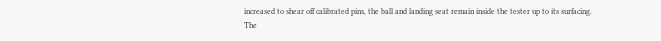increased to shear off calibrated pins, the ball and landing seat remain inside the tester up to its surfacing.
The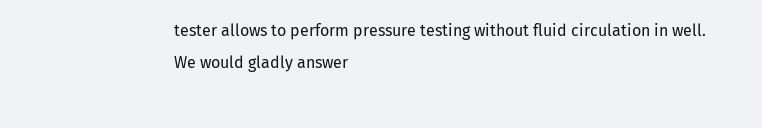tester allows to perform pressure testing without fluid circulation in well.
We would gladly answer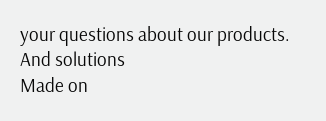your questions about our products. And solutions
Made on